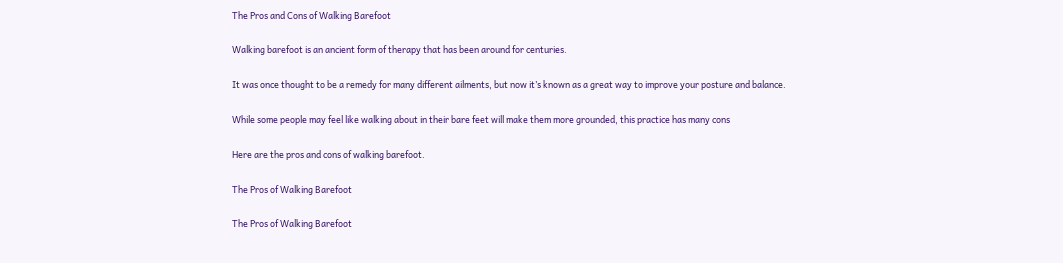The Pros and Cons of Walking Barefoot

Walking barefoot is an ancient form of therapy that has been around for centuries.

It was once thought to be a remedy for many different ailments, but now it’s known as a great way to improve your posture and balance.

While some people may feel like walking about in their bare feet will make them more grounded, this practice has many cons

Here are the pros and cons of walking barefoot.

The Pros of Walking Barefoot

The Pros of Walking Barefoot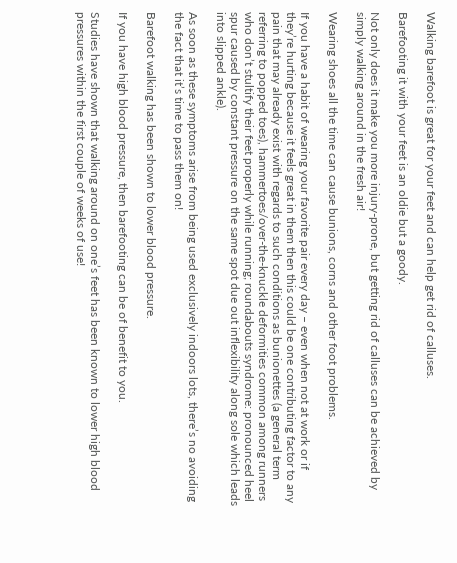Walking barefoot is great for your feet and can help get rid of calluses.

Barefooting it with your feet is an oldie but a goody.

Not only does it make you more injury-prone, but getting rid of calluses can be achieved by simply walking around in the fresh air!

Wearing shoes all the time can cause bunions, corns and other foot problems.

If you have a habit of wearing your favorite pair every day – even when not at work or if they’re hurting because it feels great in them then this could be one contributing factor to any pain that may already exist with regards to such conditions as bunionettes (a general term referring to popped toes), hammertoes/over-the-knuckle deformities common among runners who don’t stultify their feet properly while running; roundabouts syndrome: pronounced heel spur caused by constant pressure on the same spot due out inflexibility along sole which leads into slipped ankle).

As soon as these symptoms arise from being used exclusively indoors lots, there’s no avoiding the fact that it’s time to pass them on!

Barefoot walking has been shown to lower blood pressure.

If you have high blood pressure, then barefooting can be of benefit to you.

Studies have shown that walking around on one’s feet has been known to lower high blood pressures within the first couple of weeks of use!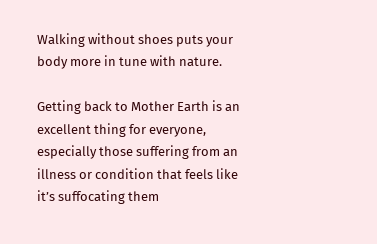Walking without shoes puts your body more in tune with nature.

Getting back to Mother Earth is an excellent thing for everyone, especially those suffering from an illness or condition that feels like it’s suffocating them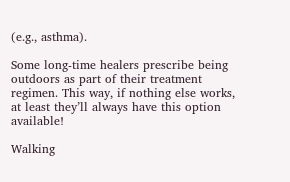(e.g., asthma).

Some long-time healers prescribe being outdoors as part of their treatment regimen. This way, if nothing else works, at least they’ll always have this option available!

Walking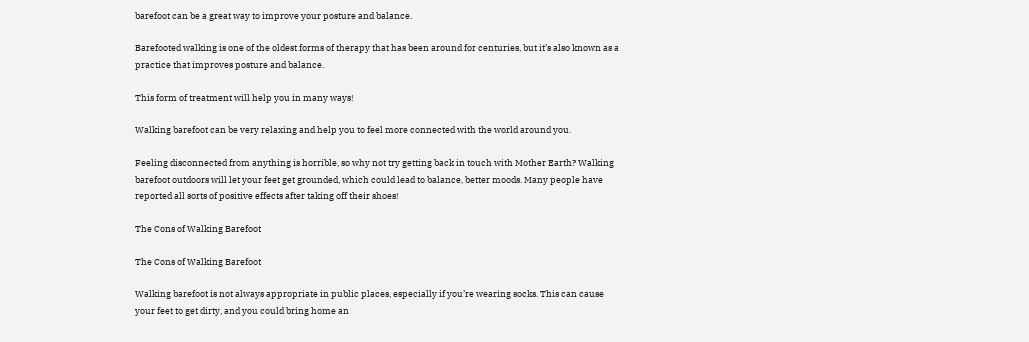barefoot can be a great way to improve your posture and balance.

Barefooted walking is one of the oldest forms of therapy that has been around for centuries, but it’s also known as a practice that improves posture and balance.

This form of treatment will help you in many ways!

Walking barefoot can be very relaxing and help you to feel more connected with the world around you.

Feeling disconnected from anything is horrible, so why not try getting back in touch with Mother Earth? Walking barefoot outdoors will let your feet get grounded, which could lead to balance, better moods. Many people have reported all sorts of positive effects after taking off their shoes!

The Cons of Walking Barefoot

The Cons of Walking Barefoot

Walking barefoot is not always appropriate in public places, especially if you’re wearing socks. This can cause your feet to get dirty, and you could bring home an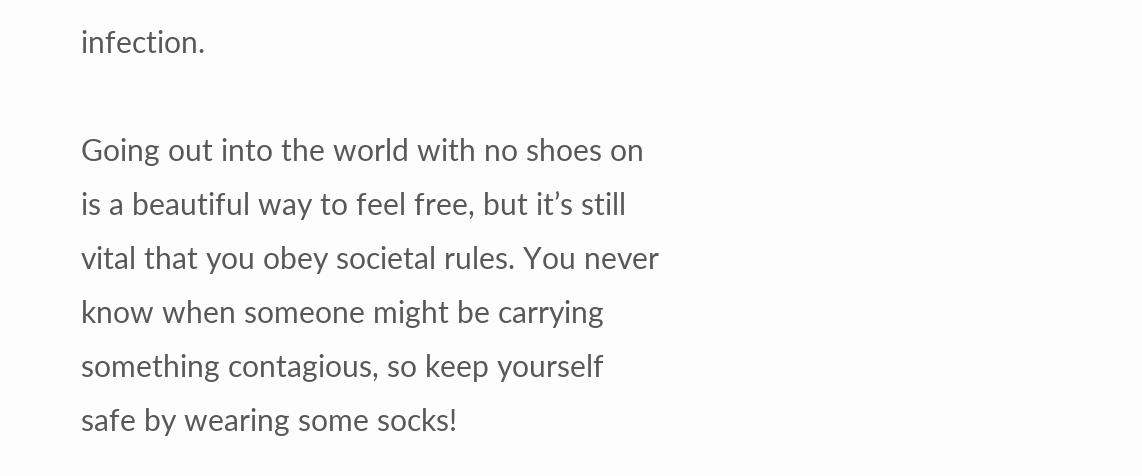infection.

Going out into the world with no shoes on is a beautiful way to feel free, but it’s still vital that you obey societal rules. You never know when someone might be carrying something contagious, so keep yourself safe by wearing some socks!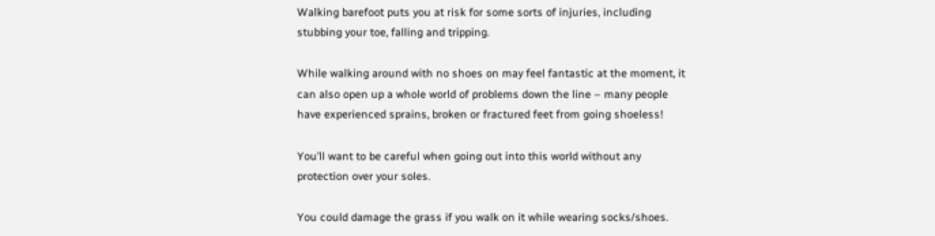Walking barefoot puts you at risk for some sorts of injuries, including stubbing your toe, falling and tripping.

While walking around with no shoes on may feel fantastic at the moment, it can also open up a whole world of problems down the line – many people have experienced sprains, broken or fractured feet from going shoeless!

You’ll want to be careful when going out into this world without any protection over your soles.

You could damage the grass if you walk on it while wearing socks/shoes.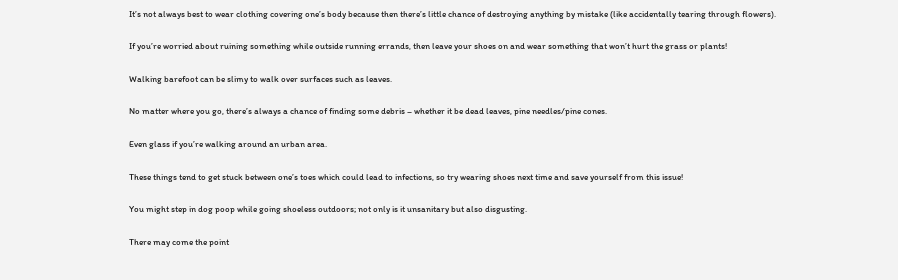It’s not always best to wear clothing covering one’s body because then there’s little chance of destroying anything by mistake (like accidentally tearing through flowers).

If you’re worried about ruining something while outside running errands, then leave your shoes on and wear something that won’t hurt the grass or plants!

Walking barefoot can be slimy to walk over surfaces such as leaves.

No matter where you go, there’s always a chance of finding some debris – whether it be dead leaves, pine needles/pine cones.

Even glass if you’re walking around an urban area.

These things tend to get stuck between one’s toes which could lead to infections, so try wearing shoes next time and save yourself from this issue!

You might step in dog poop while going shoeless outdoors; not only is it unsanitary but also disgusting.

There may come the point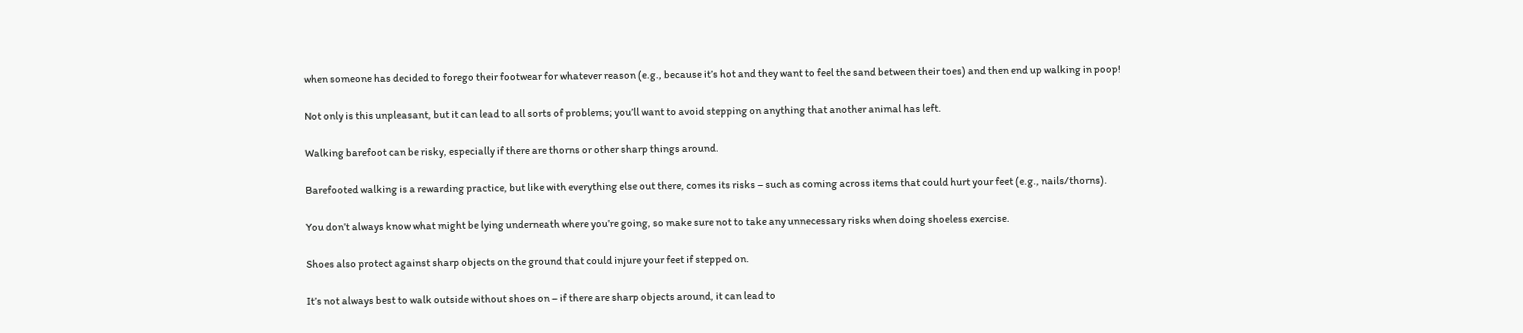when someone has decided to forego their footwear for whatever reason (e.g., because it’s hot and they want to feel the sand between their toes) and then end up walking in poop!

Not only is this unpleasant, but it can lead to all sorts of problems; you’ll want to avoid stepping on anything that another animal has left.

Walking barefoot can be risky, especially if there are thorns or other sharp things around.

Barefooted walking is a rewarding practice, but like with everything else out there, comes its risks – such as coming across items that could hurt your feet (e.g., nails/thorns).

You don’t always know what might be lying underneath where you’re going, so make sure not to take any unnecessary risks when doing shoeless exercise.

Shoes also protect against sharp objects on the ground that could injure your feet if stepped on.

It’s not always best to walk outside without shoes on – if there are sharp objects around, it can lead to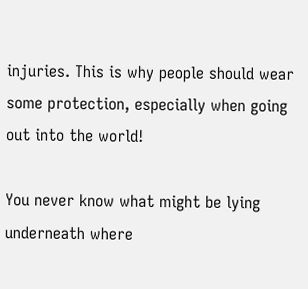injuries. This is why people should wear some protection, especially when going out into the world!

You never know what might be lying underneath where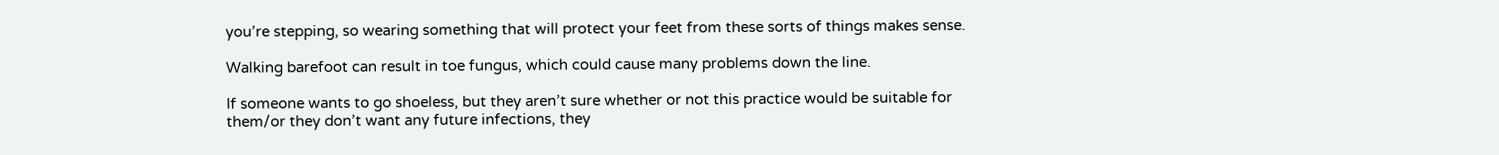you’re stepping, so wearing something that will protect your feet from these sorts of things makes sense.

Walking barefoot can result in toe fungus, which could cause many problems down the line.

If someone wants to go shoeless, but they aren’t sure whether or not this practice would be suitable for them/or they don’t want any future infections, they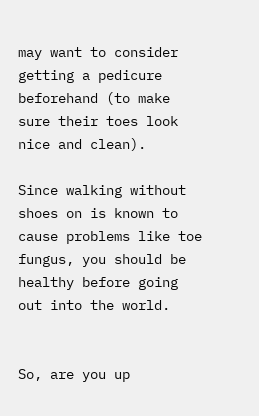may want to consider getting a pedicure beforehand (to make sure their toes look nice and clean).

Since walking without shoes on is known to cause problems like toe fungus, you should be healthy before going out into the world.


So, are you up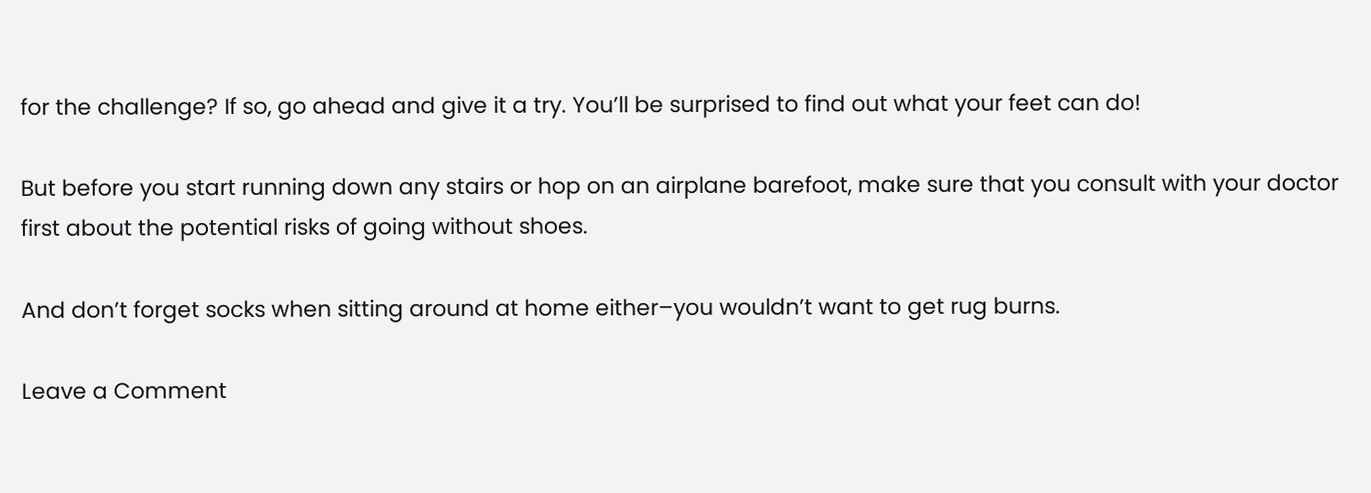for the challenge? If so, go ahead and give it a try. You’ll be surprised to find out what your feet can do!

But before you start running down any stairs or hop on an airplane barefoot, make sure that you consult with your doctor first about the potential risks of going without shoes.

And don’t forget socks when sitting around at home either–you wouldn’t want to get rug burns.

Leave a Comment